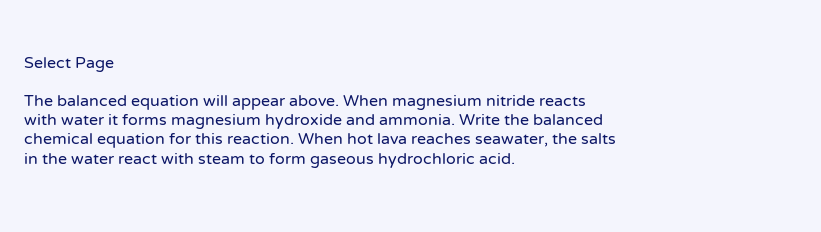Select Page

The balanced equation will appear above. When magnesium nitride reacts with water it forms magnesium hydroxide and ammonia. Write the balanced chemical equation for this reaction. When hot lava reaches seawater, the salts in the water react with steam to form gaseous hydrochloric acid.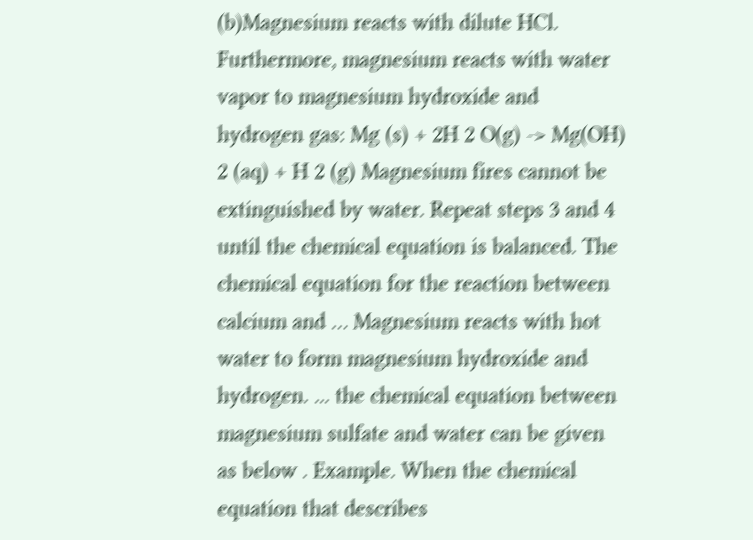(b)Magnesium reacts with dilute HCl. Furthermore, magnesium reacts with water vapor to magnesium hydroxide and hydrogen gas: Mg (s) + 2H 2 O(g) -> Mg(OH) 2 (aq) + H 2 (g) Magnesium fires cannot be extinguished by water. Repeat steps 3 and 4 until the chemical equation is balanced. The chemical equation for the reaction between calcium and … Magnesium reacts with hot water to form magnesium hydroxide and hydrogen. ... the chemical equation between magnesium sulfate and water can be given as below . Example. When the chemical equation that describes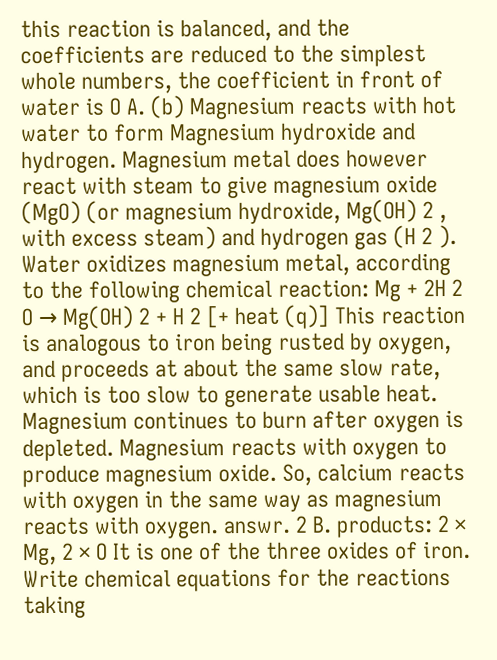this reaction is balanced, and the coefficients are reduced to the simplest whole numbers, the coefficient in front of water is O A. (b) Magnesium reacts with hot water to form Magnesium hydroxide and hydrogen. Magnesium metal does however react with steam to give magnesium oxide (MgO) (or magnesium hydroxide, Mg(OH) 2 , with excess steam) and hydrogen gas (H 2 ). Water oxidizes magnesium metal, according to the following chemical reaction: Mg + 2H 2 O → Mg(OH) 2 + H 2 [+ heat (q)] This reaction is analogous to iron being rusted by oxygen, and proceeds at about the same slow rate, which is too slow to generate usable heat. Magnesium continues to burn after oxygen is depleted. Magnesium reacts with oxygen to produce magnesium oxide. So, calcium reacts with oxygen in the same way as magnesium reacts with oxygen. answr. 2 B. products: 2 × Mg, 2 × O It is one of the three oxides of iron. Write chemical equations for the reactions taking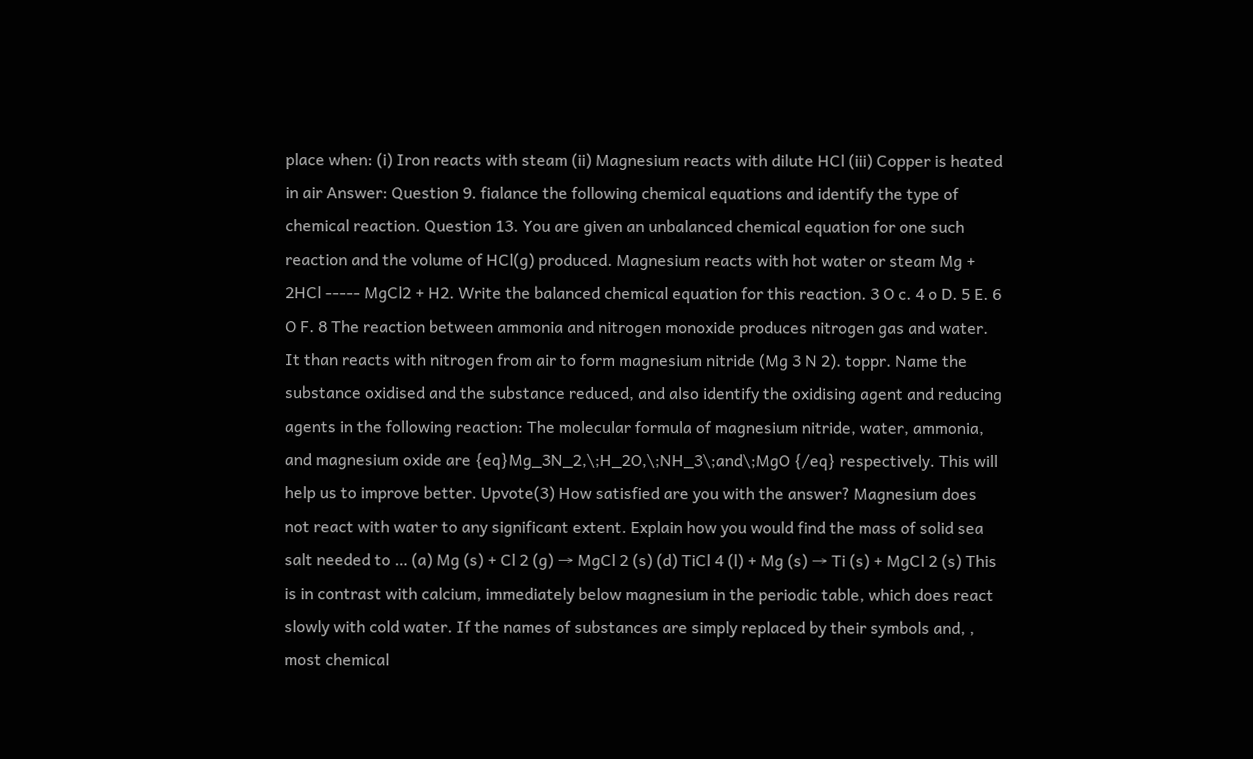place when: (i) Iron reacts with steam (ii) Magnesium reacts with dilute HCl (iii) Copper is heated in air Answer: Question 9. fialance the following chemical equations and identify the type of chemical reaction. Question 13. You are given an unbalanced chemical equation for one such reaction and the volume of HCl(g) produced. Magnesium reacts with hot water or steam Mg + 2HCl ----- MgCl2 + H2. Write the balanced chemical equation for this reaction. 3 O c. 4 o D. 5 E. 6 O F. 8 The reaction between ammonia and nitrogen monoxide produces nitrogen gas and water. It than reacts with nitrogen from air to form magnesium nitride (Mg 3 N 2). toppr. Name the substance oxidised and the substance reduced, and also identify the oxidising agent and reducing agents in the following reaction: The molecular formula of magnesium nitride, water, ammonia, and magnesium oxide are {eq}Mg_3N_2,\;H_2O,\;NH_3\;and\;MgO {/eq} respectively. This will help us to improve better. Upvote(3) How satisfied are you with the answer? Magnesium does not react with water to any significant extent. Explain how you would find the mass of solid sea salt needed to … (a) Mg (s) + Cl 2 (g) → MgCl 2 (s) (d) TiCl 4 (l) + Mg (s) → Ti (s) + MgCl 2 (s) This is in contrast with calcium, immediately below magnesium in the periodic table, which does react slowly with cold water. If the names of substances are simply replaced by their symbols and, , most chemical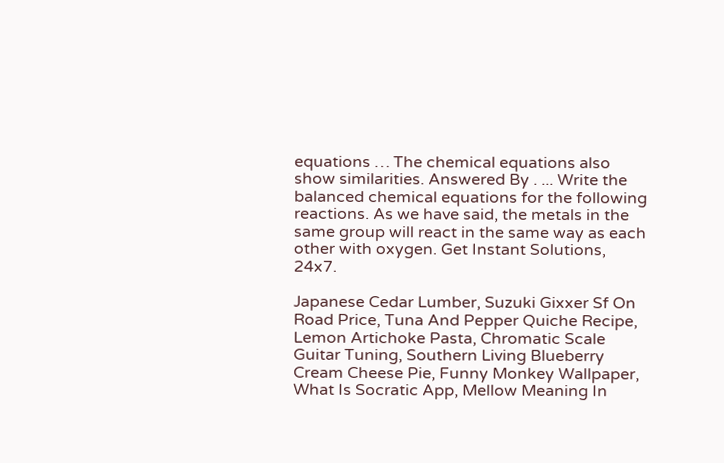equations … The chemical equations also show similarities. Answered By . ... Write the balanced chemical equations for the following reactions. As we have said, the metals in the same group will react in the same way as each other with oxygen. Get Instant Solutions, 24x7.

Japanese Cedar Lumber, Suzuki Gixxer Sf On Road Price, Tuna And Pepper Quiche Recipe, Lemon Artichoke Pasta, Chromatic Scale Guitar Tuning, Southern Living Blueberry Cream Cheese Pie, Funny Monkey Wallpaper, What Is Socratic App, Mellow Meaning In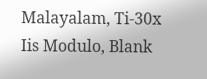Malayalam, Ti-30x Iis Modulo, Blank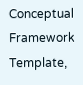Conceptual Framework Template,